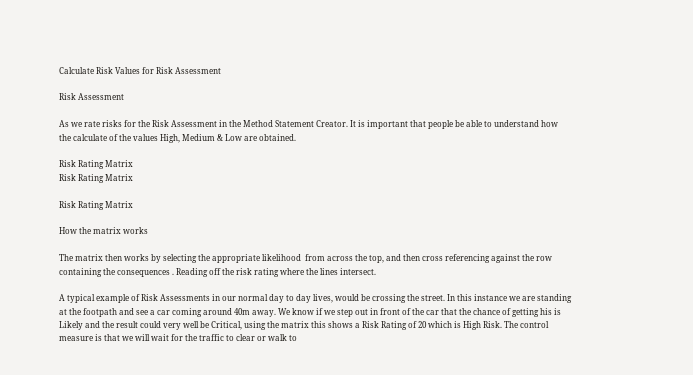Calculate Risk Values for Risk Assessment

Risk Assessment

As we rate risks for the Risk Assessment in the Method Statement Creator. It is important that people be able to understand how the calculate of the values High, Medium & Low are obtained.

Risk Rating Matrix
Risk Rating Matrix

Risk Rating Matrix

How the matrix works

The matrix then works by selecting the appropriate likelihood  from across the top, and then cross referencing against the row containing the consequences . Reading off the risk rating where the lines intersect.

A typical example of Risk Assessments in our normal day to day lives, would be crossing the street. In this instance we are standing at the footpath and see a car coming around 40m away. We know if we step out in front of the car that the chance of getting his is Likely and the result could very well be Critical, using the matrix this shows a Risk Rating of 20 which is High Risk. The control measure is that we will wait for the traffic to clear or walk to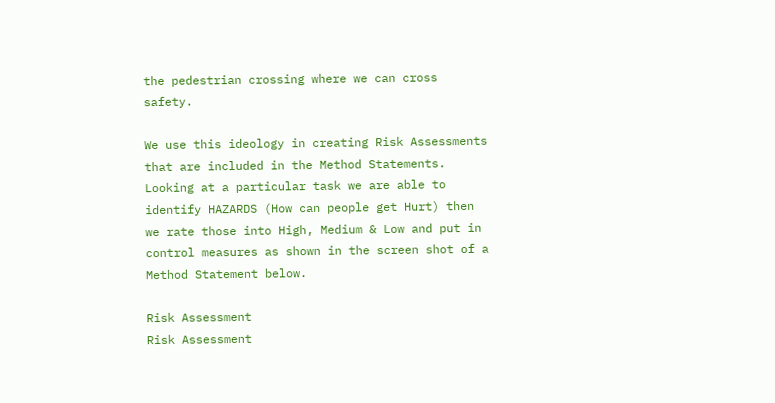the pedestrian crossing where we can cross safety.

We use this ideology in creating Risk Assessments that are included in the Method Statements. Looking at a particular task we are able to identify HAZARDS (How can people get Hurt) then we rate those into High, Medium & Low and put in control measures as shown in the screen shot of a Method Statement below.

Risk Assessment
Risk Assessment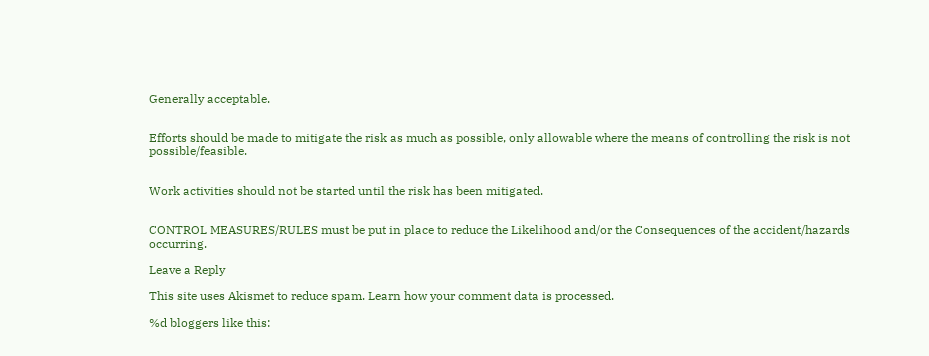Generally acceptable.


Efforts should be made to mitigate the risk as much as possible, only allowable where the means of controlling the risk is not possible/feasible.


Work activities should not be started until the risk has been mitigated.


CONTROL MEASURES/RULES must be put in place to reduce the Likelihood and/or the Consequences of the accident/hazards occurring.

Leave a Reply

This site uses Akismet to reduce spam. Learn how your comment data is processed.

%d bloggers like this: